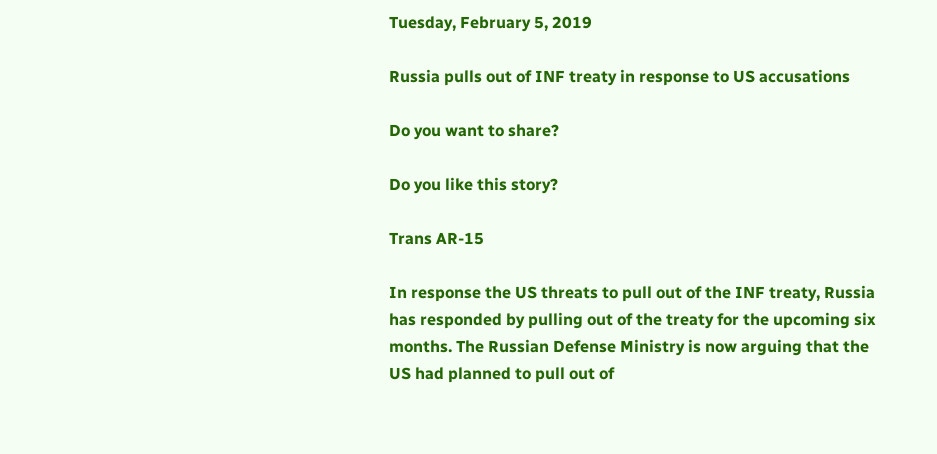Tuesday, February 5, 2019

Russia pulls out of INF treaty in response to US accusations

Do you want to share?

Do you like this story?

Trans AR-15

In response the US threats to pull out of the INF treaty, Russia has responded by pulling out of the treaty for the upcoming six months. The Russian Defense Ministry is now arguing that the US had planned to pull out of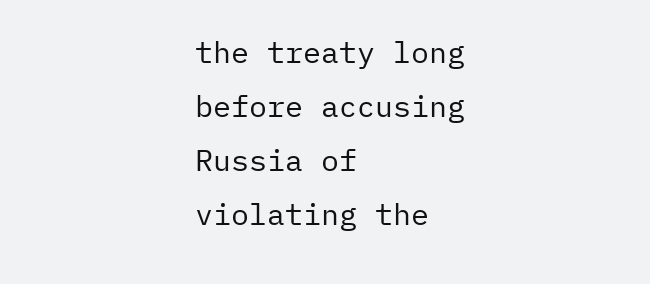the treaty long before accusing Russia of violating the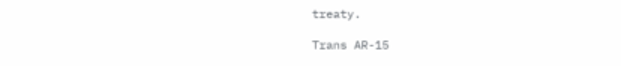treaty.

Trans AR-15